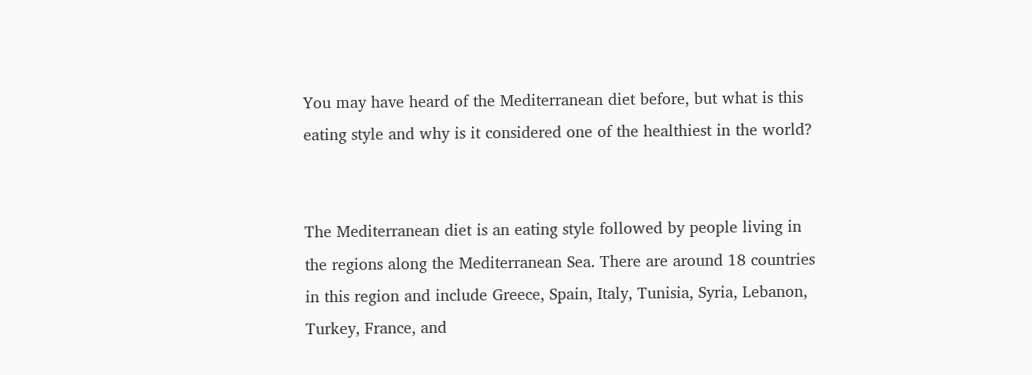You may have heard of the Mediterranean diet before, but what is this eating style and why is it considered one of the healthiest in the world?


The Mediterranean diet is an eating style followed by people living in the regions along the Mediterranean Sea. There are around 18 countries in this region and include Greece, Spain, Italy, Tunisia, Syria, Lebanon, Turkey, France, and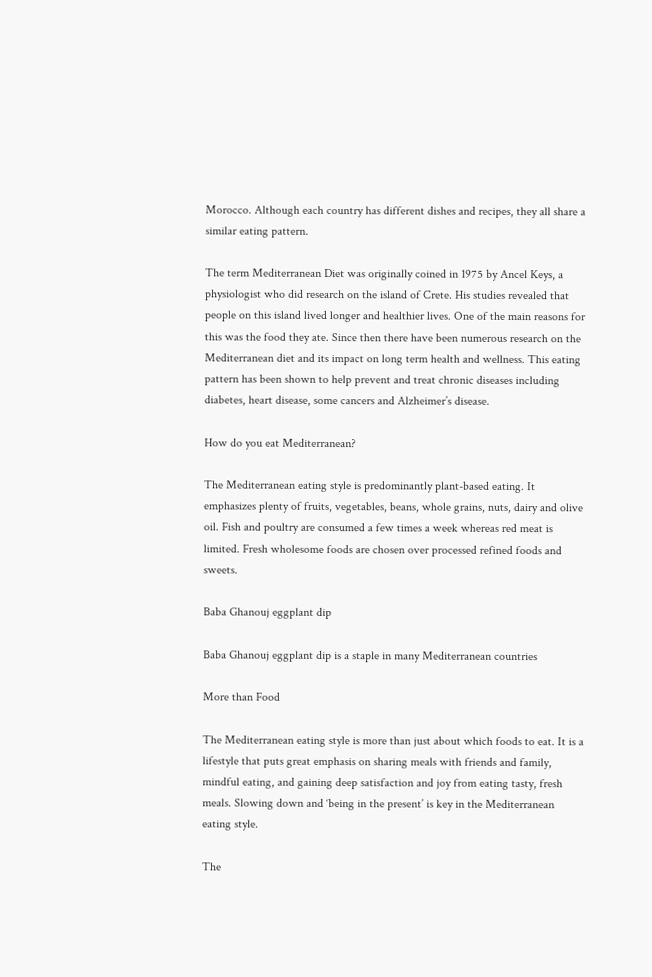Morocco. Although each country has different dishes and recipes, they all share a similar eating pattern.

The term Mediterranean Diet was originally coined in 1975 by Ancel Keys, a physiologist who did research on the island of Crete. His studies revealed that people on this island lived longer and healthier lives. One of the main reasons for this was the food they ate. Since then there have been numerous research on the Mediterranean diet and its impact on long term health and wellness. This eating pattern has been shown to help prevent and treat chronic diseases including diabetes, heart disease, some cancers and Alzheimer’s disease.

How do you eat Mediterranean?

The Mediterranean eating style is predominantly plant-based eating. It emphasizes plenty of fruits, vegetables, beans, whole grains, nuts, dairy and olive oil. Fish and poultry are consumed a few times a week whereas red meat is limited. Fresh wholesome foods are chosen over processed refined foods and sweets.

Baba Ghanouj eggplant dip

Baba Ghanouj eggplant dip is a staple in many Mediterranean countries

More than Food

The Mediterranean eating style is more than just about which foods to eat. It is a lifestyle that puts great emphasis on sharing meals with friends and family, mindful eating, and gaining deep satisfaction and joy from eating tasty, fresh meals. Slowing down and ‘being in the present’ is key in the Mediterranean eating style.

The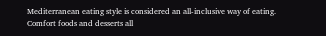Mediterranean eating style is considered an all-inclusive way of eating. Comfort foods and desserts all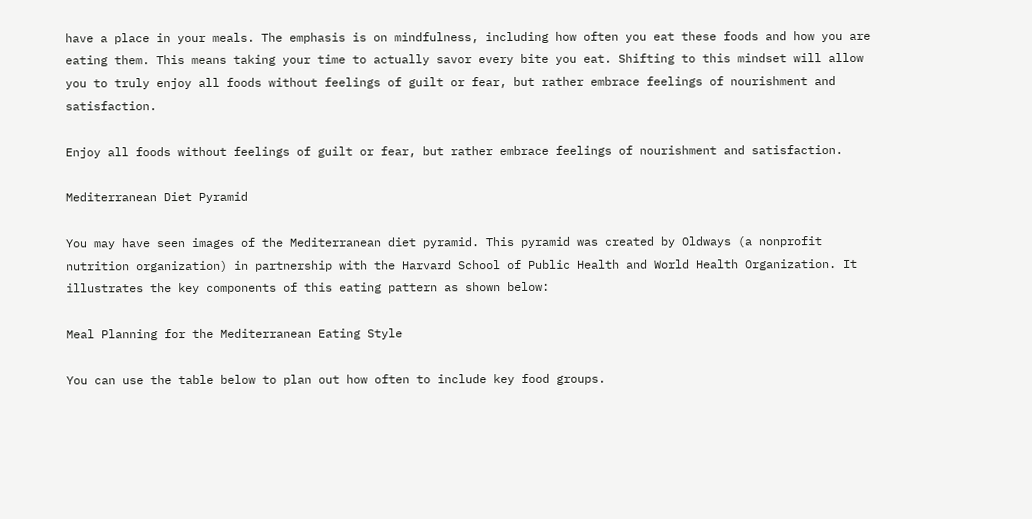have a place in your meals. The emphasis is on mindfulness, including how often you eat these foods and how you are eating them. This means taking your time to actually savor every bite you eat. Shifting to this mindset will allow you to truly enjoy all foods without feelings of guilt or fear, but rather embrace feelings of nourishment and satisfaction.

Enjoy all foods without feelings of guilt or fear, but rather embrace feelings of nourishment and satisfaction.

Mediterranean Diet Pyramid

You may have seen images of the Mediterranean diet pyramid. This pyramid was created by Oldways (a nonprofit nutrition organization) in partnership with the Harvard School of Public Health and World Health Organization. It illustrates the key components of this eating pattern as shown below:

Meal Planning for the Mediterranean Eating Style

You can use the table below to plan out how often to include key food groups.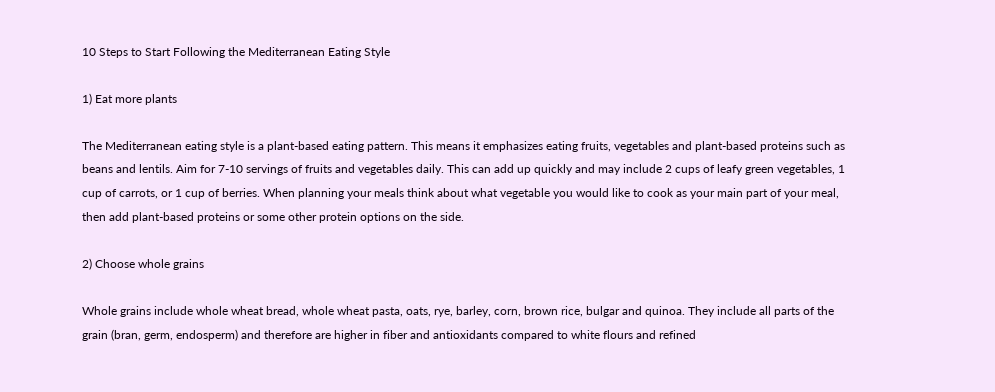10 Steps to Start Following the Mediterranean Eating Style

1) Eat more plants

The Mediterranean eating style is a plant-based eating pattern. This means it emphasizes eating fruits, vegetables and plant-based proteins such as beans and lentils. Aim for 7-10 servings of fruits and vegetables daily. This can add up quickly and may include 2 cups of leafy green vegetables, 1 cup of carrots, or 1 cup of berries. When planning your meals think about what vegetable you would like to cook as your main part of your meal, then add plant-based proteins or some other protein options on the side.

2) Choose whole grains

Whole grains include whole wheat bread, whole wheat pasta, oats, rye, barley, corn, brown rice, bulgar and quinoa. They include all parts of the grain (bran, germ, endosperm) and therefore are higher in fiber and antioxidants compared to white flours and refined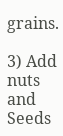grains.

3) Add nuts and Seeds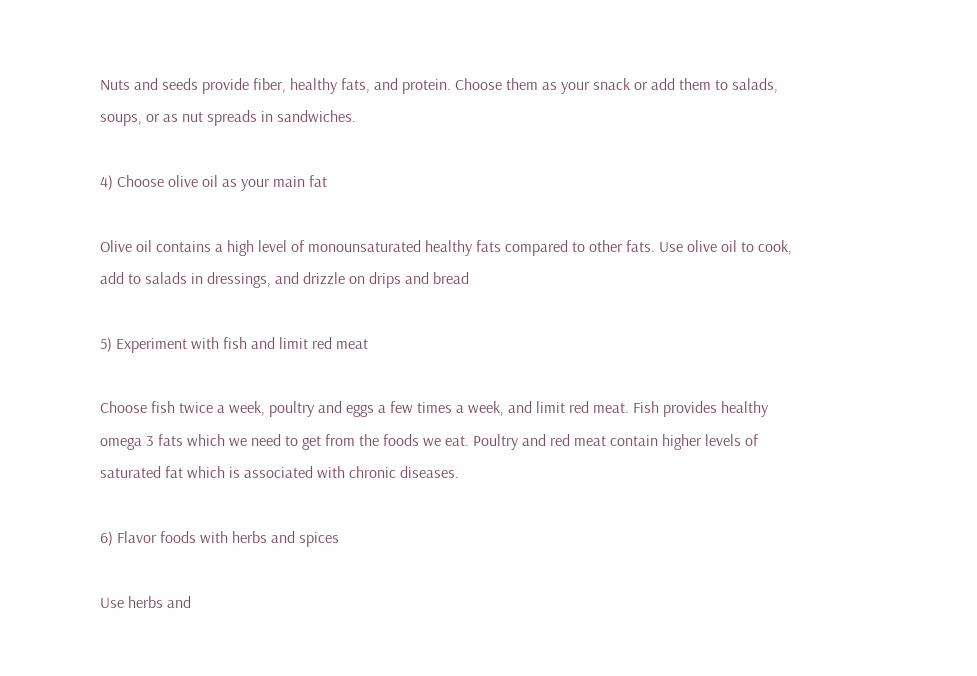Nuts and seeds provide fiber, healthy fats, and protein. Choose them as your snack or add them to salads, soups, or as nut spreads in sandwiches.

4) Choose olive oil as your main fat

Olive oil contains a high level of monounsaturated healthy fats compared to other fats. Use olive oil to cook, add to salads in dressings, and drizzle on drips and bread

5) Experiment with fish and limit red meat

Choose fish twice a week, poultry and eggs a few times a week, and limit red meat. Fish provides healthy omega 3 fats which we need to get from the foods we eat. Poultry and red meat contain higher levels of saturated fat which is associated with chronic diseases.

6) Flavor foods with herbs and spices

Use herbs and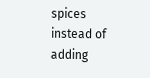spices instead of adding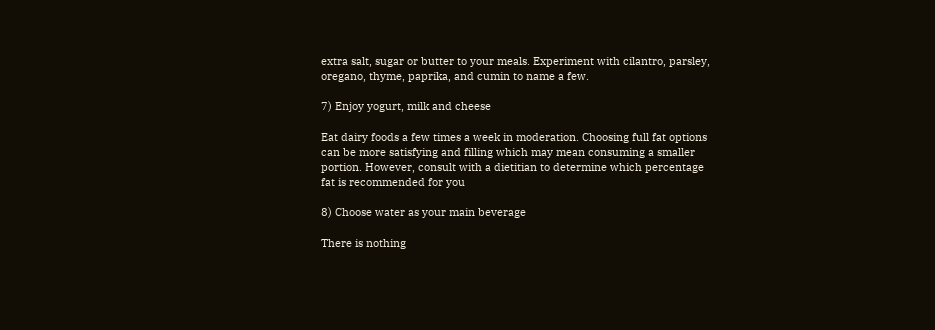extra salt, sugar or butter to your meals. Experiment with cilantro, parsley, oregano, thyme, paprika, and cumin to name a few.

7) Enjoy yogurt, milk and cheese

Eat dairy foods a few times a week in moderation. Choosing full fat options can be more satisfying and filling which may mean consuming a smaller portion. However, consult with a dietitian to determine which percentage fat is recommended for you

8) Choose water as your main beverage

There is nothing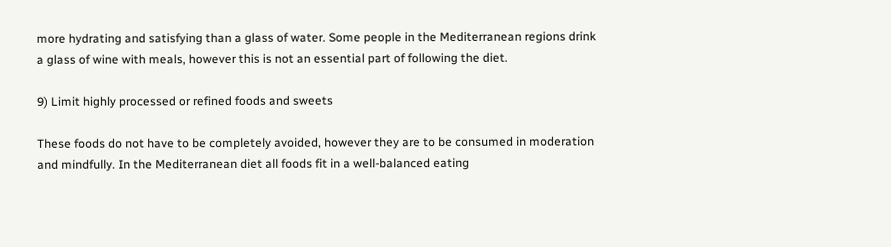more hydrating and satisfying than a glass of water. Some people in the Mediterranean regions drink a glass of wine with meals, however this is not an essential part of following the diet.

9) Limit highly processed or refined foods and sweets

These foods do not have to be completely avoided, however they are to be consumed in moderation and mindfully. In the Mediterranean diet all foods fit in a well-balanced eating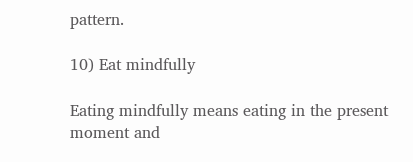pattern.

10) Eat mindfully

Eating mindfully means eating in the present moment and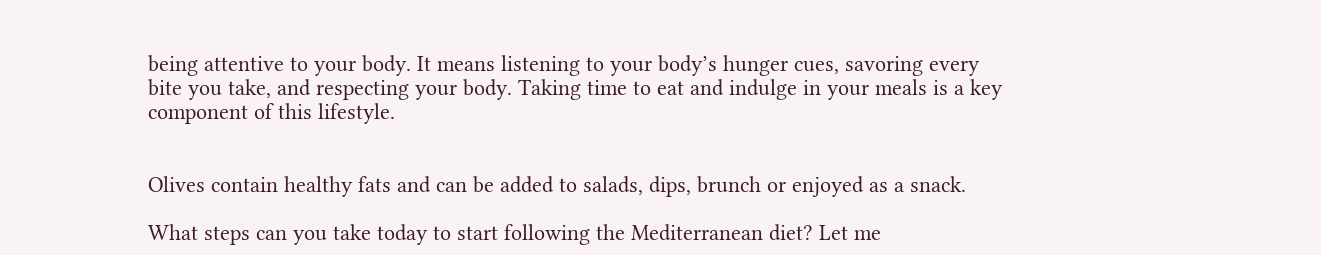being attentive to your body. It means listening to your body’s hunger cues, savoring every bite you take, and respecting your body. Taking time to eat and indulge in your meals is a key component of this lifestyle.


Olives contain healthy fats and can be added to salads, dips, brunch or enjoyed as a snack.

What steps can you take today to start following the Mediterranean diet? Let me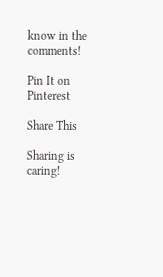know in the comments!

Pin It on Pinterest

Share This

Sharing is caring!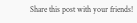Share this post with your friends!